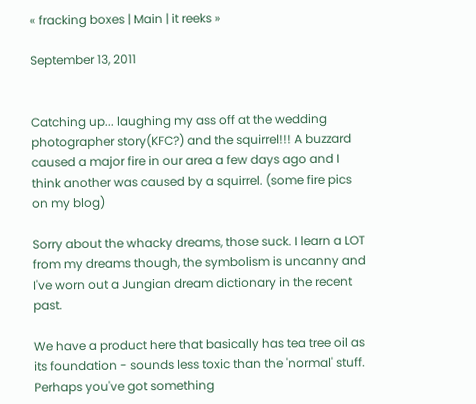« fracking boxes | Main | it reeks »

September 13, 2011


Catching up... laughing my ass off at the wedding photographer story(KFC?) and the squirrel!!! A buzzard caused a major fire in our area a few days ago and I think another was caused by a squirrel. (some fire pics on my blog)

Sorry about the whacky dreams, those suck. I learn a LOT from my dreams though, the symbolism is uncanny and I've worn out a Jungian dream dictionary in the recent past.

We have a product here that basically has tea tree oil as its foundation - sounds less toxic than the 'normal' stuff. Perhaps you've got something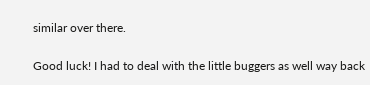similar over there.

Good luck! I had to deal with the little buggers as well way back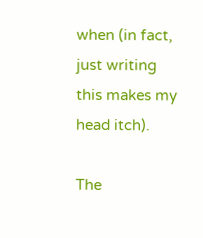when (in fact, just writing this makes my head itch).

The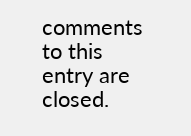comments to this entry are closed.